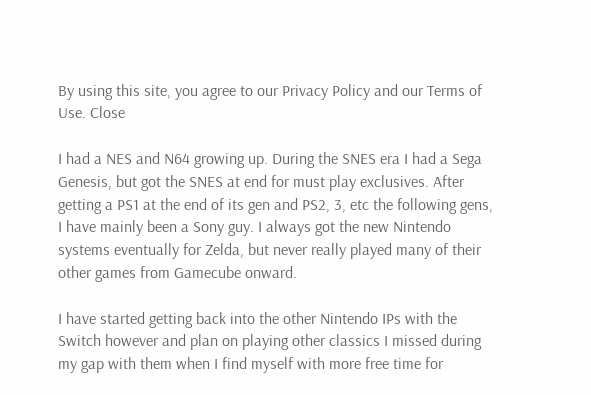By using this site, you agree to our Privacy Policy and our Terms of Use. Close

I had a NES and N64 growing up. During the SNES era I had a Sega Genesis, but got the SNES at end for must play exclusives. After getting a PS1 at the end of its gen and PS2, 3, etc the following gens, I have mainly been a Sony guy. I always got the new Nintendo systems eventually for Zelda, but never really played many of their other games from Gamecube onward.

I have started getting back into the other Nintendo IPs with the Switch however and plan on playing other classics I missed during my gap with them when I find myself with more free time for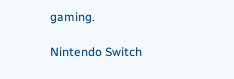gaming.

Nintendo Switch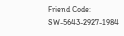Friend Code: SW-5643-2927-1984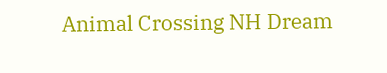Animal Crossing NH Dream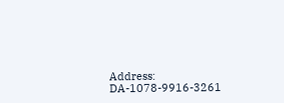Address: DA-1078-9916-3261